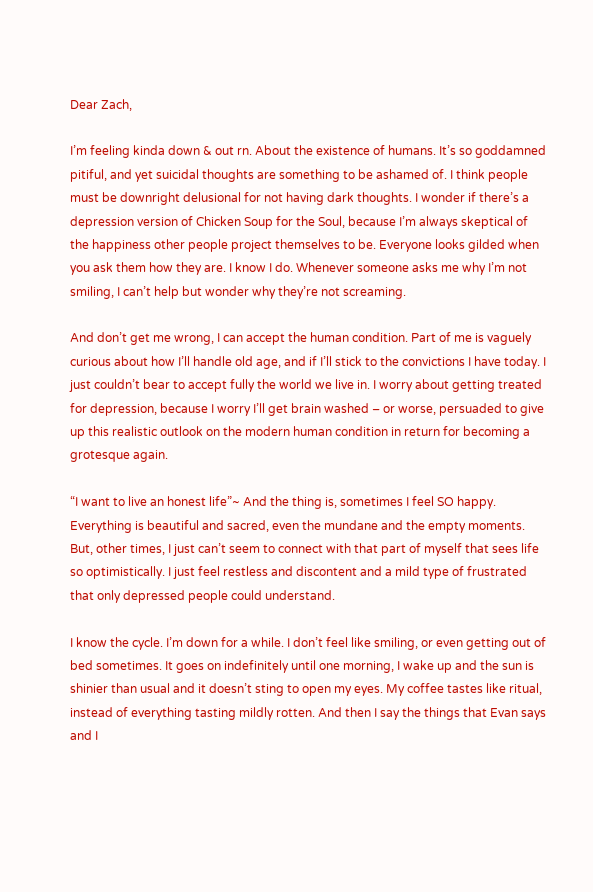Dear Zach,

I’m feeling kinda down & out rn. About the existence of humans. It’s so goddamned pitiful, and yet suicidal thoughts are something to be ashamed of. I think people must be downright delusional for not having dark thoughts. I wonder if there’s a depression version of Chicken Soup for the Soul, because I’m always skeptical of the happiness other people project themselves to be. Everyone looks gilded when you ask them how they are. I know I do. Whenever someone asks me why I’m not smiling, I can’t help but wonder why they’re not screaming.

And don’t get me wrong, I can accept the human condition. Part of me is vaguely curious about how I’ll handle old age, and if I’ll stick to the convictions I have today. I just couldn’t bear to accept fully the world we live in. I worry about getting treated for depression, because I worry I’ll get brain washed – or worse, persuaded to give up this realistic outlook on the modern human condition in return for becoming a grotesque again.

“I want to live an honest life”~ And the thing is, sometimes I feel SO happy. Everything is beautiful and sacred, even the mundane and the empty moments. But, other times, I just can’t seem to connect with that part of myself that sees life so optimistically. I just feel restless and discontent and a mild type of frustrated that only depressed people could understand.

I know the cycle. I’m down for a while. I don’t feel like smiling, or even getting out of bed sometimes. It goes on indefinitely until one morning, I wake up and the sun is shinier than usual and it doesn’t sting to open my eyes. My coffee tastes like ritual, instead of everything tasting mildly rotten. And then I say the things that Evan says and I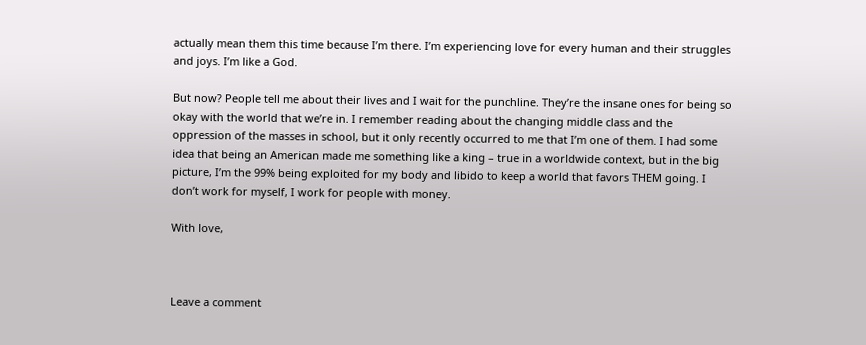actually mean them this time because I’m there. I’m experiencing love for every human and their struggles and joys. I’m like a God.

But now? People tell me about their lives and I wait for the punchline. They’re the insane ones for being so okay with the world that we’re in. I remember reading about the changing middle class and the oppression of the masses in school, but it only recently occurred to me that I’m one of them. I had some idea that being an American made me something like a king – true in a worldwide context, but in the big picture, I’m the 99% being exploited for my body and libido to keep a world that favors THEM going. I don’t work for myself, I work for people with money.

With love,



Leave a comment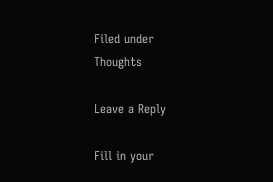Filed under Thoughts

Leave a Reply

Fill in your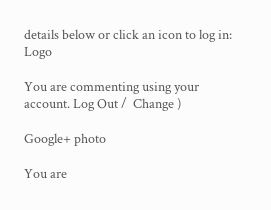details below or click an icon to log in: Logo

You are commenting using your account. Log Out /  Change )

Google+ photo

You are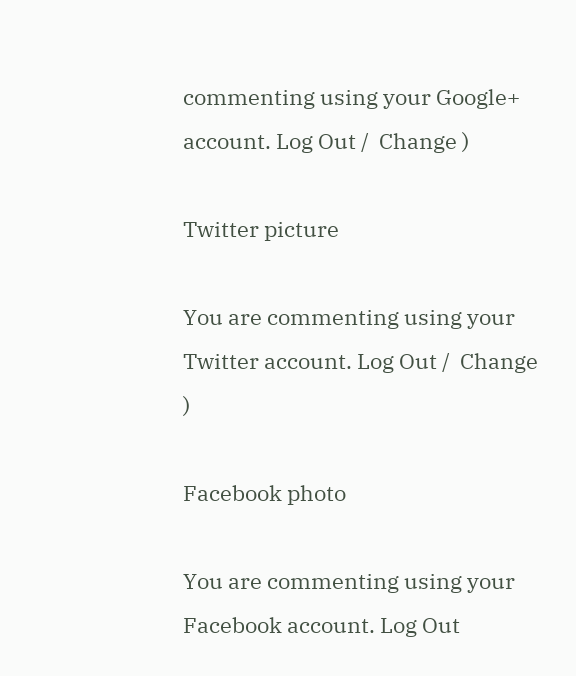commenting using your Google+ account. Log Out /  Change )

Twitter picture

You are commenting using your Twitter account. Log Out /  Change )

Facebook photo

You are commenting using your Facebook account. Log Out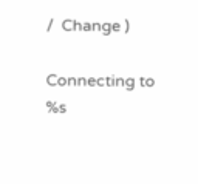/  Change )

Connecting to %s